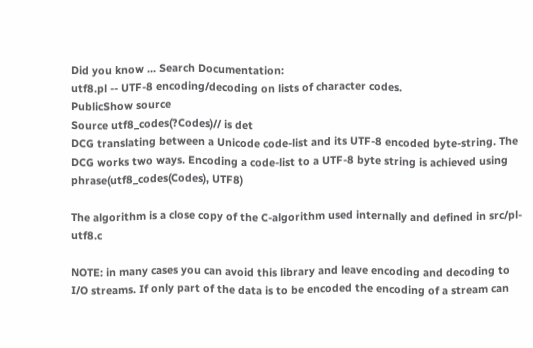Did you know ... Search Documentation:
utf8.pl -- UTF-8 encoding/decoding on lists of character codes.
PublicShow source
Source utf8_codes(?Codes)// is det
DCG translating between a Unicode code-list and its UTF-8 encoded byte-string. The DCG works two ways. Encoding a code-list to a UTF-8 byte string is achieved using
phrase(utf8_codes(Codes), UTF8)

The algorithm is a close copy of the C-algorithm used internally and defined in src/pl-utf8.c

NOTE: in many cases you can avoid this library and leave encoding and decoding to I/O streams. If only part of the data is to be encoded the encoding of a stream can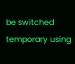be switched temporary using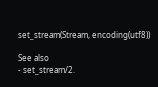set_stream(Stream, encoding(utf8))

See also
- set_stream/2.